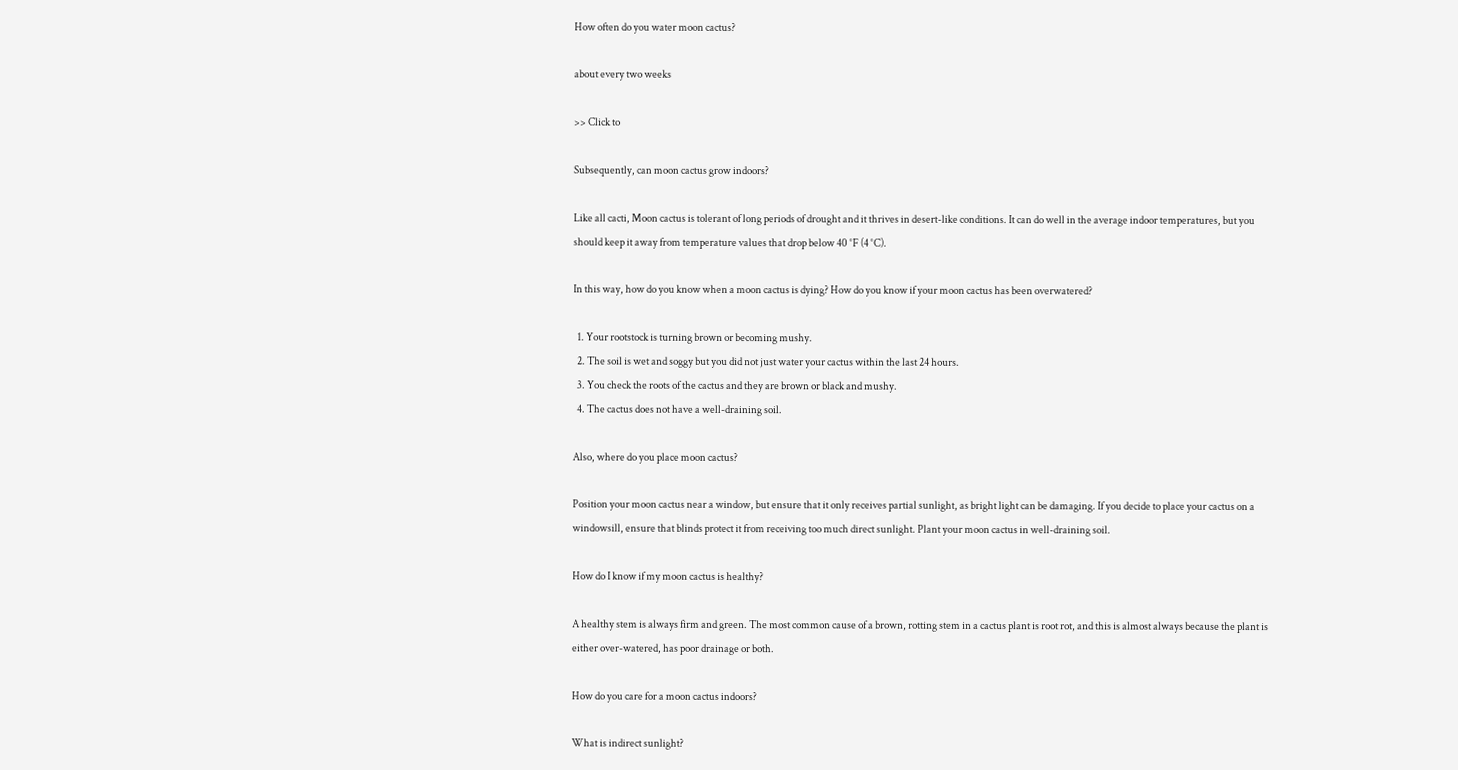How often do you water moon cactus?

about every two weeks

>> Click to

Subsequently, can moon cactus grow indoors?

Like all cacti, Moon cactus is tolerant of long periods of drought and it thrives in desert-like conditions. It can do well in the average indoor temperatures, but you should keep it away from temperature values that drop below 40 °F (4 °C).

In this way, how do you know when a moon cactus is dying? How do you know if your moon cactus has been overwatered?

  1. Your rootstock is turning brown or becoming mushy.
  2. The soil is wet and soggy but you did not just water your cactus within the last 24 hours.
  3. You check the roots of the cactus and they are brown or black and mushy.
  4. The cactus does not have a well-draining soil.

Also, where do you place moon cactus?

Position your moon cactus near a window, but ensure that it only receives partial sunlight, as bright light can be damaging. If you decide to place your cactus on a windowsill, ensure that blinds protect it from receiving too much direct sunlight. Plant your moon cactus in well-draining soil.

How do I know if my moon cactus is healthy?

A healthy stem is always firm and green. The most common cause of a brown, rotting stem in a cactus plant is root rot, and this is almost always because the plant is either over-watered, has poor drainage or both.

How do you care for a moon cactus indoors?

What is indirect sunlight?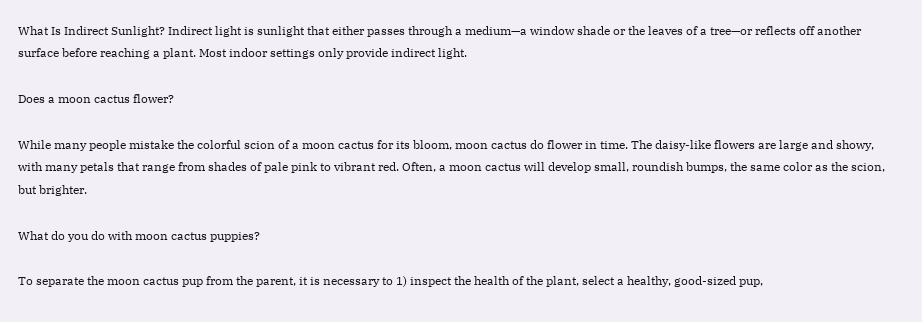What Is Indirect Sunlight? Indirect light is sunlight that either passes through a medium—a window shade or the leaves of a tree—or reflects off another surface before reaching a plant. Most indoor settings only provide indirect light.

Does a moon cactus flower?

While many people mistake the colorful scion of a moon cactus for its bloom, moon cactus do flower in time. The daisy-like flowers are large and showy, with many petals that range from shades of pale pink to vibrant red. Often, a moon cactus will develop small, roundish bumps, the same color as the scion, but brighter.

What do you do with moon cactus puppies?

To separate the moon cactus pup from the parent, it is necessary to 1) inspect the health of the plant, select a healthy, good-sized pup,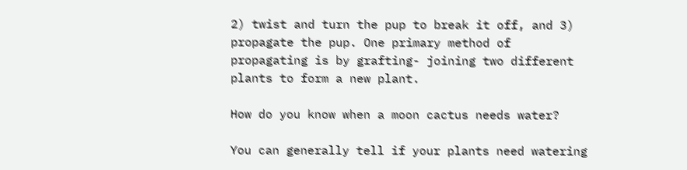2) twist and turn the pup to break it off, and 3) propagate the pup. One primary method of propagating is by grafting- joining two different plants to form a new plant.

How do you know when a moon cactus needs water?

You can generally tell if your plants need watering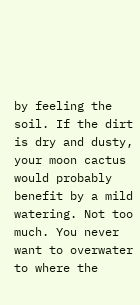by feeling the soil. If the dirt is dry and dusty, your moon cactus would probably benefit by a mild watering. Not too much. You never want to overwater to where the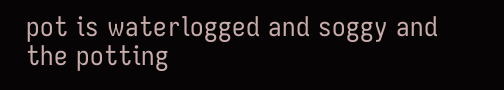pot is waterlogged and soggy and the potting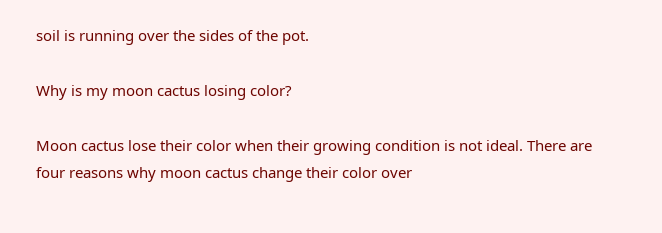soil is running over the sides of the pot.

Why is my moon cactus losing color?

Moon cactus lose their color when their growing condition is not ideal. There are four reasons why moon cactus change their color over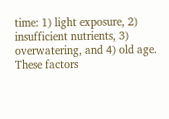time: 1) light exposure, 2) insufficient nutrients, 3) overwatering, and 4) old age. These factors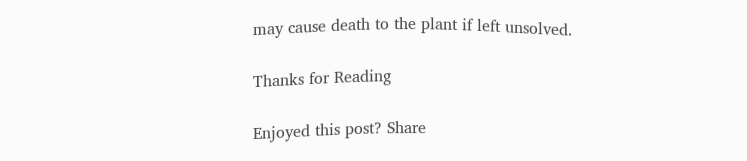may cause death to the plant if left unsolved.

Thanks for Reading

Enjoyed this post? Share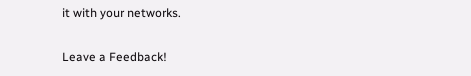it with your networks.

Leave a Feedback!